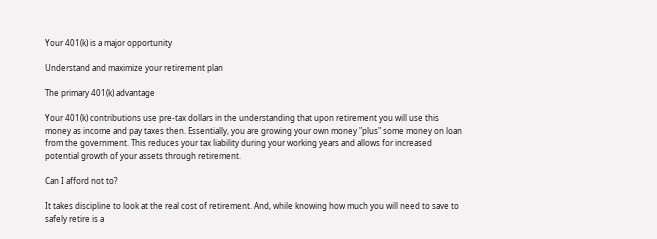Your 401(k) is a major opportunity

Understand and maximize your retirement plan

The primary 401(k) advantage

Your 401(k) contributions use pre-tax dollars in the understanding that upon retirement you will use this money as income and pay taxes then. Essentially, you are growing your own money "plus" some money on loan from the government. This reduces your tax liability during your working years and allows for increased potential growth of your assets through retirement.

Can I afford not to?

It takes discipline to look at the real cost of retirement. And, while knowing how much you will need to save to safely retire is a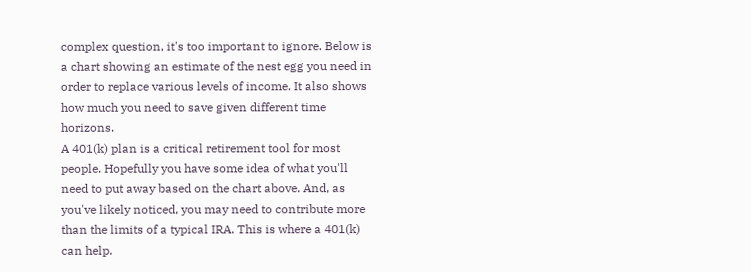complex question, it's too important to ignore. Below is a chart showing an estimate of the nest egg you need in order to replace various levels of income. It also shows how much you need to save given different time horizons.
A 401(k) plan is a critical retirement tool for most people. Hopefully you have some idea of what you'll need to put away based on the chart above. And, as you've likely noticed, you may need to contribute more than the limits of a typical IRA. This is where a 401(k) can help.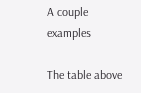A couple examples

The table above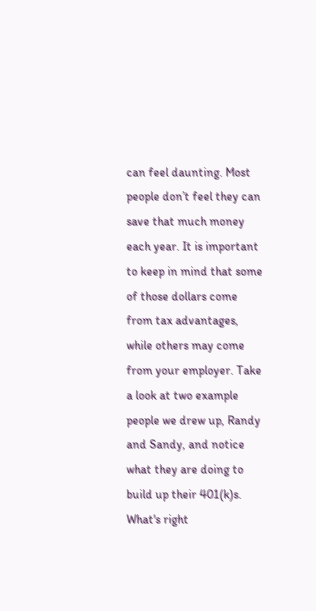can feel daunting. Most people don’t feel they can save that much money each year. It is important to keep in mind that some of those dollars come from tax advantages, while others may come from your employer. Take a look at two example people we drew up, Randy and Sandy, and notice what they are doing to build up their 401(k)s.
What's right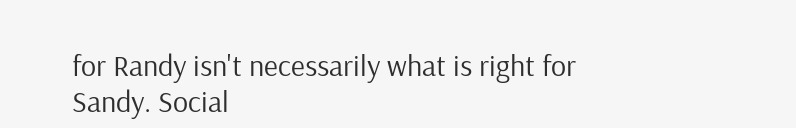for Randy isn't necessarily what is right for Sandy. Social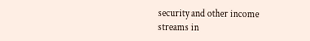security and other income streams in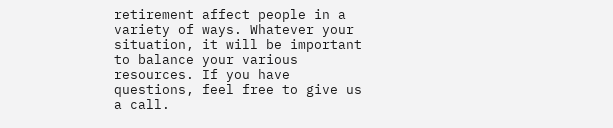retirement affect people in a variety of ways. Whatever your situation, it will be important to balance your various resources. If you have questions, feel free to give us a call.